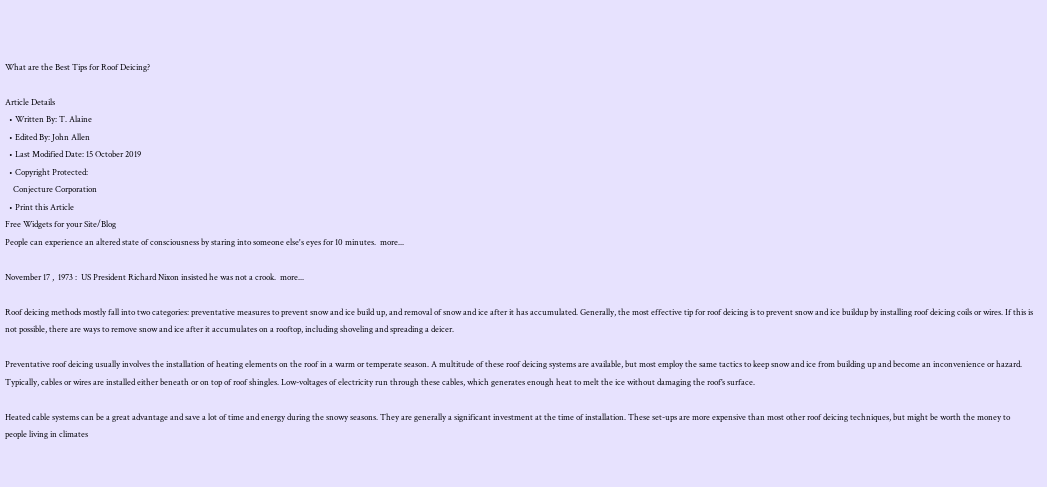What are the Best Tips for Roof Deicing?

Article Details
  • Written By: T. Alaine
  • Edited By: John Allen
  • Last Modified Date: 15 October 2019
  • Copyright Protected:
    Conjecture Corporation
  • Print this Article
Free Widgets for your Site/Blog
People can experience an altered state of consciousness by staring into someone else's eyes for 10 minutes.  more...

November 17 ,  1973 :  US President Richard Nixon insisted he was not a crook.  more...

Roof deicing methods mostly fall into two categories: preventative measures to prevent snow and ice build up, and removal of snow and ice after it has accumulated. Generally, the most effective tip for roof deicing is to prevent snow and ice buildup by installing roof deicing coils or wires. If this is not possible, there are ways to remove snow and ice after it accumulates on a rooftop, including shoveling and spreading a deicer.

Preventative roof deicing usually involves the installation of heating elements on the roof in a warm or temperate season. A multitude of these roof deicing systems are available, but most employ the same tactics to keep snow and ice from building up and become an inconvenience or hazard. Typically, cables or wires are installed either beneath or on top of roof shingles. Low-voltages of electricity run through these cables, which generates enough heat to melt the ice without damaging the roof’s surface.

Heated cable systems can be a great advantage and save a lot of time and energy during the snowy seasons. They are generally a significant investment at the time of installation. These set-ups are more expensive than most other roof deicing techniques, but might be worth the money to people living in climates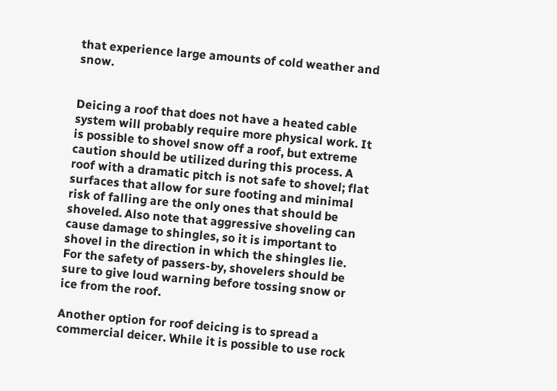that experience large amounts of cold weather and snow.


Deicing a roof that does not have a heated cable system will probably require more physical work. It is possible to shovel snow off a roof, but extreme caution should be utilized during this process. A roof with a dramatic pitch is not safe to shovel; flat surfaces that allow for sure footing and minimal risk of falling are the only ones that should be shoveled. Also note that aggressive shoveling can cause damage to shingles, so it is important to shovel in the direction in which the shingles lie. For the safety of passers-by, shovelers should be sure to give loud warning before tossing snow or ice from the roof.

Another option for roof deicing is to spread a commercial deicer. While it is possible to use rock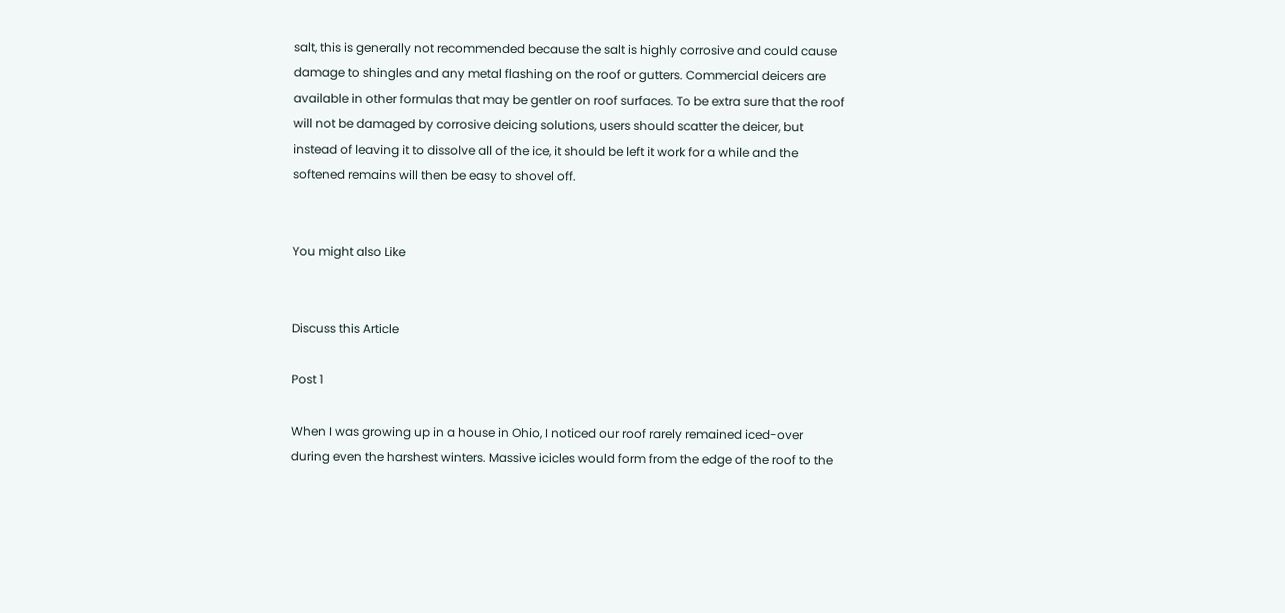salt, this is generally not recommended because the salt is highly corrosive and could cause damage to shingles and any metal flashing on the roof or gutters. Commercial deicers are available in other formulas that may be gentler on roof surfaces. To be extra sure that the roof will not be damaged by corrosive deicing solutions, users should scatter the deicer, but instead of leaving it to dissolve all of the ice, it should be left it work for a while and the softened remains will then be easy to shovel off.


You might also Like


Discuss this Article

Post 1

When I was growing up in a house in Ohio, I noticed our roof rarely remained iced-over during even the harshest winters. Massive icicles would form from the edge of the roof to the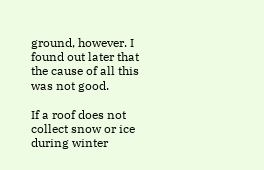ground, however. I found out later that the cause of all this was not good.

If a roof does not collect snow or ice during winter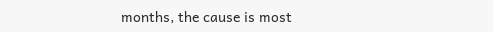months, the cause is most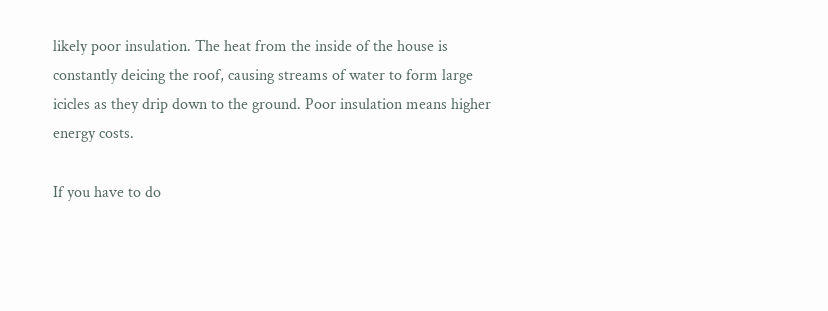likely poor insulation. The heat from the inside of the house is constantly deicing the roof, causing streams of water to form large icicles as they drip down to the ground. Poor insulation means higher energy costs.

If you have to do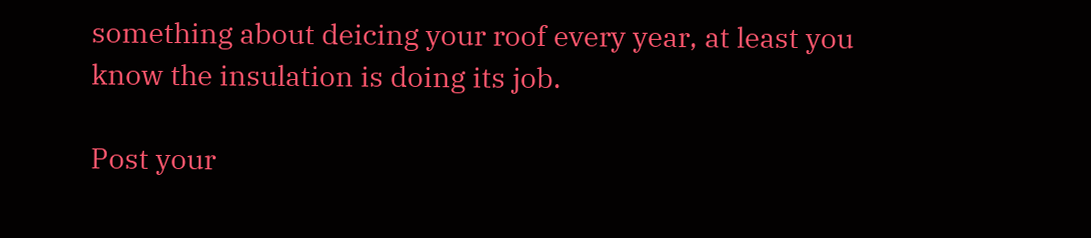something about deicing your roof every year, at least you know the insulation is doing its job.

Post your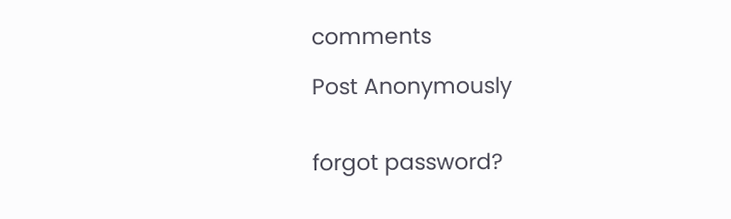comments

Post Anonymously


forgot password?